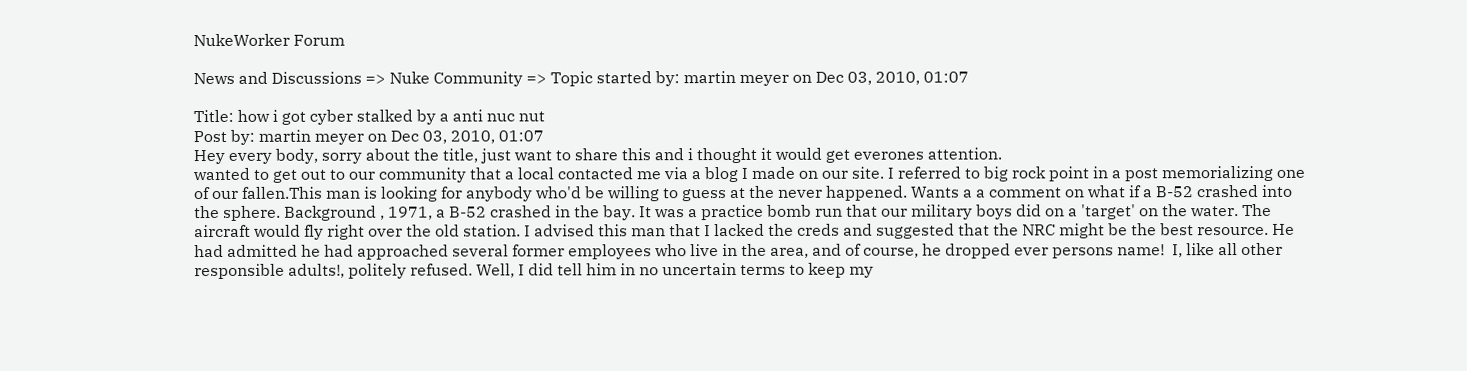NukeWorker Forum

News and Discussions => Nuke Community => Topic started by: martin meyer on Dec 03, 2010, 01:07

Title: how i got cyber stalked by a anti nuc nut
Post by: martin meyer on Dec 03, 2010, 01:07
Hey every body, sorry about the title, just want to share this and i thought it would get everones attention.
wanted to get out to our community that a local contacted me via a blog I made on our site. I referred to big rock point in a post memorializing one of our fallen.This man is looking for anybody who'd be willing to guess at the never happened. Wants a a comment on what if a B-52 crashed into the sphere. Background , 1971, a B-52 crashed in the bay. It was a practice bomb run that our military boys did on a 'target' on the water. The aircraft would fly right over the old station. I advised this man that I lacked the creds and suggested that the NRC might be the best resource. He had admitted he had approached several former employees who live in the area, and of course, he dropped ever persons name!  I, like all other responsible adults!, politely refused. Well, I did tell him in no uncertain terms to keep my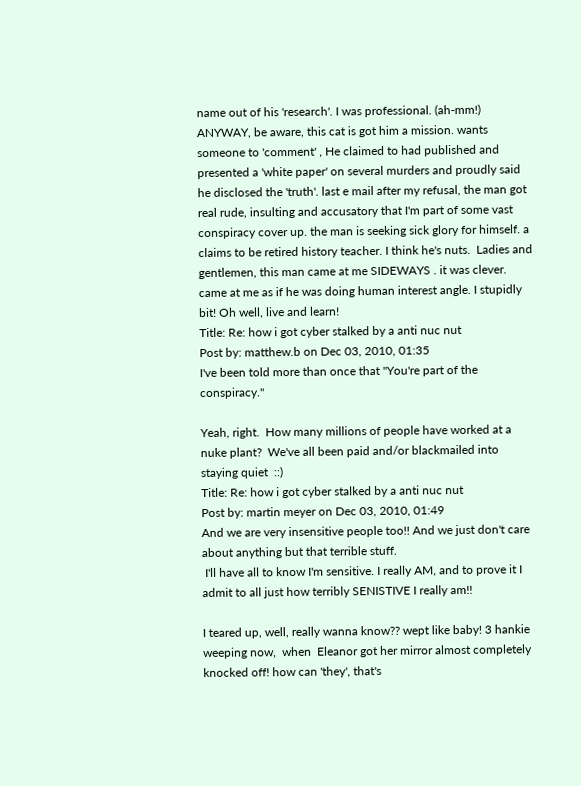name out of his 'research'. I was professional. (ah-mm!) ANYWAY, be aware, this cat is got him a mission. wants someone to 'comment' , He claimed to had published and presented a 'white paper' on several murders and proudly said he disclosed the 'truth'. last e mail after my refusal, the man got real rude, insulting and accusatory that I'm part of some vast conspiracy cover up. the man is seeking sick glory for himself. a claims to be retired history teacher. I think he's nuts.  Ladies and gentlemen, this man came at me SIDEWAYS . it was clever. came at me as if he was doing human interest angle. I stupidly bit! Oh well, live and learn!
Title: Re: how i got cyber stalked by a anti nuc nut
Post by: matthew.b on Dec 03, 2010, 01:35
I've been told more than once that "You're part of the conspiracy."

Yeah, right.  How many millions of people have worked at a nuke plant?  We've all been paid and/or blackmailed into staying quiet  ::)
Title: Re: how i got cyber stalked by a anti nuc nut
Post by: martin meyer on Dec 03, 2010, 01:49
And we are very insensitive people too!! And we just don't care about anything but that terrible stuff.
 I'll have all to know I'm sensitive. I really AM, and to prove it I admit to all just how terribly SENISTIVE I really am!!

I teared up, well, really wanna know?? wept like baby! 3 hankie weeping now,  when  Eleanor got her mirror almost completely knocked off! how can 'they', that's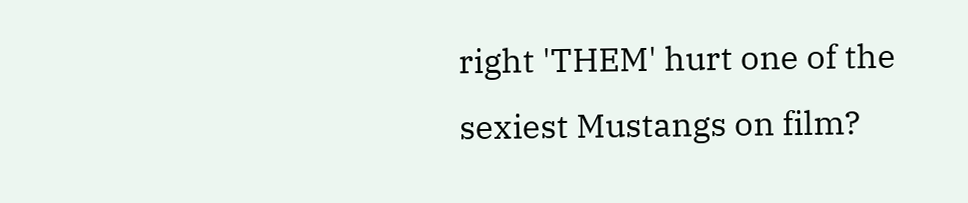right 'THEM' hurt one of the sexiest Mustangs on film?